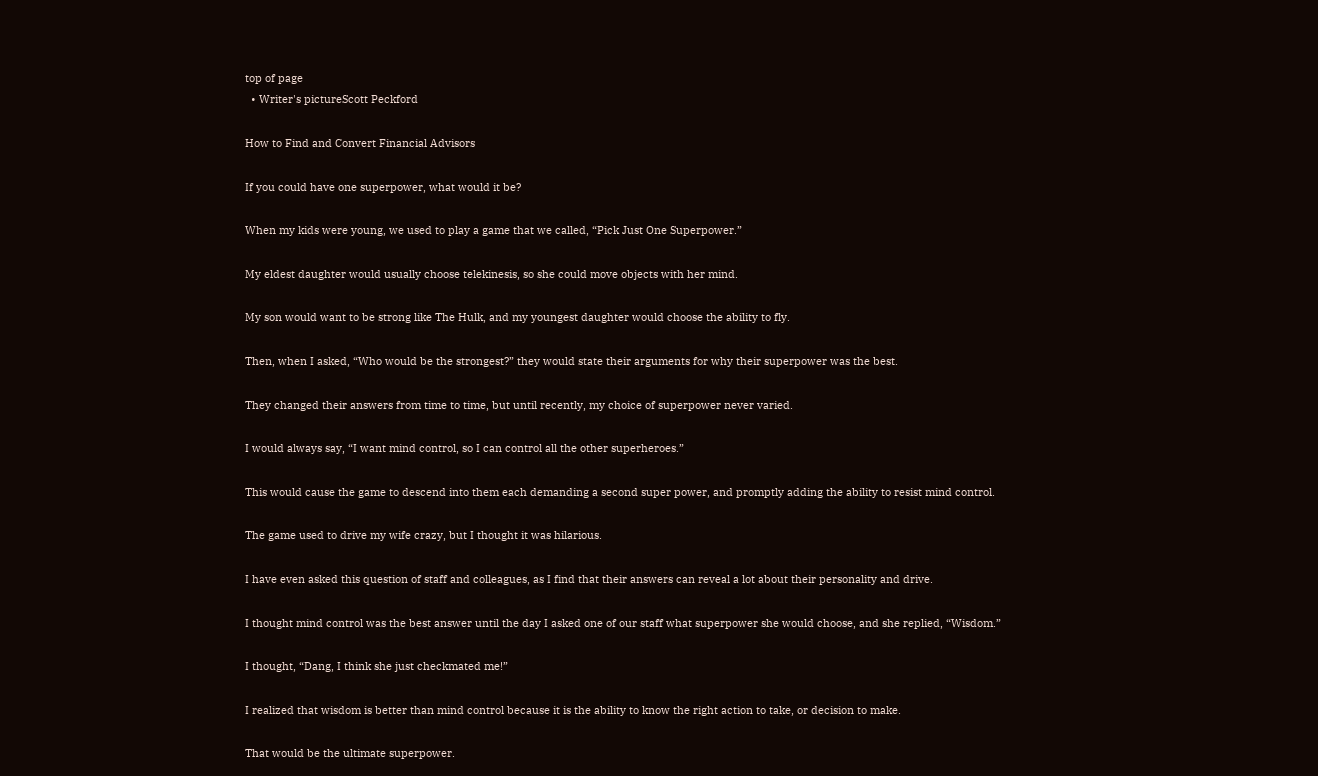top of page
  • Writer's pictureScott Peckford

How to Find and Convert Financial Advisors

If you could have one superpower, what would it be?

When my kids were young, we used to play a game that we called, “Pick Just One Superpower.”

My eldest daughter would usually choose telekinesis, so she could move objects with her mind.

My son would want to be strong like The Hulk, and my youngest daughter would choose the ability to fly.

Then, when I asked, “Who would be the strongest?” they would state their arguments for why their superpower was the best.

They changed their answers from time to time, but until recently, my choice of superpower never varied.

I would always say, “I want mind control, so I can control all the other superheroes.”

This would cause the game to descend into them each demanding a second super power, and promptly adding the ability to resist mind control.

The game used to drive my wife crazy, but I thought it was hilarious.

I have even asked this question of staff and colleagues, as I find that their answers can reveal a lot about their personality and drive.

I thought mind control was the best answer until the day I asked one of our staff what superpower she would choose, and she replied, “Wisdom.”

I thought, “Dang, I think she just checkmated me!”

I realized that wisdom is better than mind control because it is the ability to know the right action to take, or decision to make.

That would be the ultimate superpower.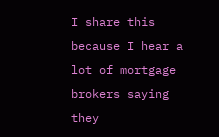I share this because I hear a lot of mortgage brokers saying they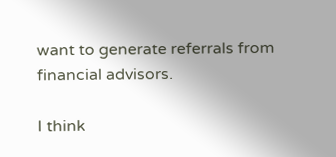want to generate referrals from financial advisors.

I think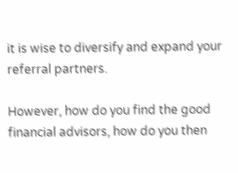it is wise to diversify and expand your referral partners.

However, how do you find the good financial advisors, how do you then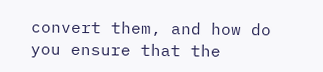convert them, and how do you ensure that the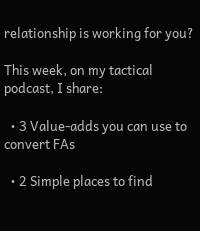relationship is working for you?

This week, on my tactical podcast, I share:

  • 3 Value-adds you can use to convert FAs

  • 2 Simple places to find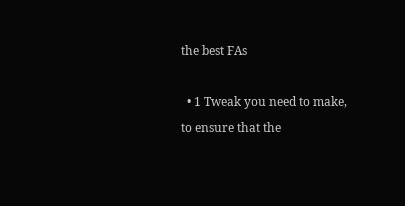the best FAs

  • 1 Tweak you need to make, to ensure that the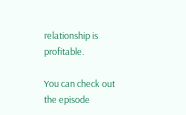relationship is profitable.

You can check out the episode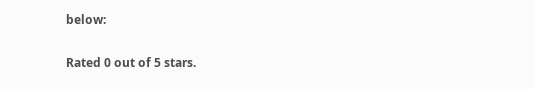below:


Rated 0 out of 5 stars.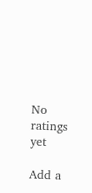No ratings yet

Add a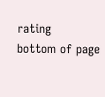rating
bottom of page